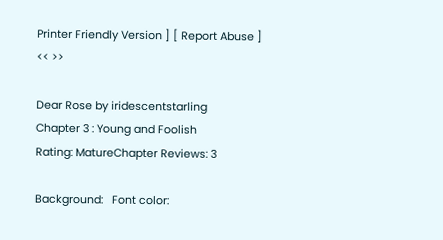Printer Friendly Version ] [ Report Abuse ]
<< >>

Dear Rose by iridescentstarling
Chapter 3 : Young and Foolish
Rating: MatureChapter Reviews: 3

Background:   Font color: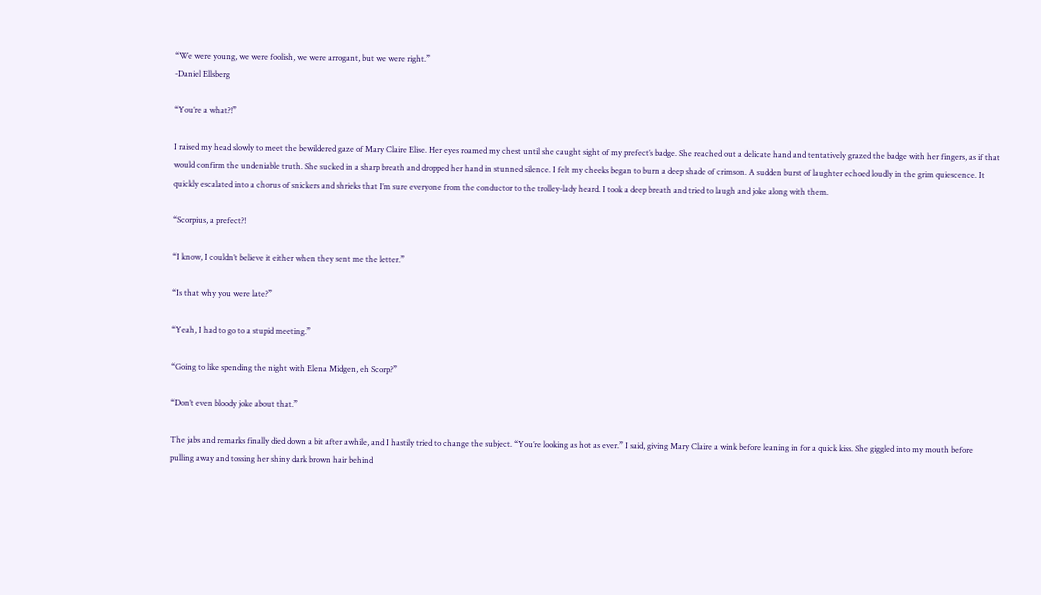“We were young, we were foolish, we were arrogant, but we were right.”
-Daniel Ellsberg

“You’re a what?!”

I raised my head slowly to meet the bewildered gaze of Mary Claire Elise. Her eyes roamed my chest until she caught sight of my prefect’s badge. She reached out a delicate hand and tentatively grazed the badge with her fingers, as if that would confirm the undeniable truth. She sucked in a sharp breath and dropped her hand in stunned silence. I felt my cheeks began to burn a deep shade of crimson. A sudden burst of laughter echoed loudly in the grim quiescence. It quickly escalated into a chorus of snickers and shrieks that I’m sure everyone from the conductor to the trolley-lady heard. I took a deep breath and tried to laugh and joke along with them.

“Scorpius, a prefect?!

“I know, I couldn’t believe it either when they sent me the letter.”

“Is that why you were late?”

“Yeah, I had to go to a stupid meeting.”

“Going to like spending the night with Elena Midgen, eh Scorp?”

“Don’t even bloody joke about that.”

The jabs and remarks finally died down a bit after awhile, and I hastily tried to change the subject. “You’re looking as hot as ever.” I said, giving Mary Claire a wink before leaning in for a quick kiss. She giggled into my mouth before pulling away and tossing her shiny dark brown hair behind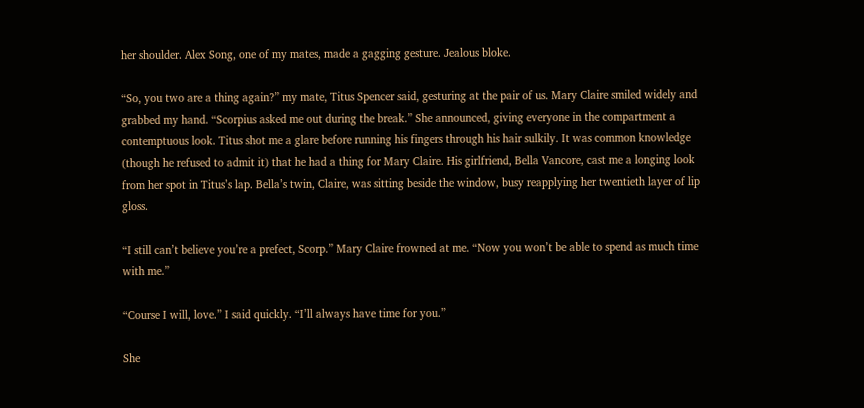her shoulder. Alex Song, one of my mates, made a gagging gesture. Jealous bloke.

“So, you two are a thing again?” my mate, Titus Spencer said, gesturing at the pair of us. Mary Claire smiled widely and grabbed my hand. “Scorpius asked me out during the break.” She announced, giving everyone in the compartment a contemptuous look. Titus shot me a glare before running his fingers through his hair sulkily. It was common knowledge (though he refused to admit it) that he had a thing for Mary Claire. His girlfriend, Bella Vancore, cast me a longing look from her spot in Titus’s lap. Bella’s twin, Claire, was sitting beside the window, busy reapplying her twentieth layer of lip gloss.

“I still can’t believe you’re a prefect, Scorp.” Mary Claire frowned at me. “Now you won’t be able to spend as much time with me.”

“Course I will, love.” I said quickly. “I’ll always have time for you.”

She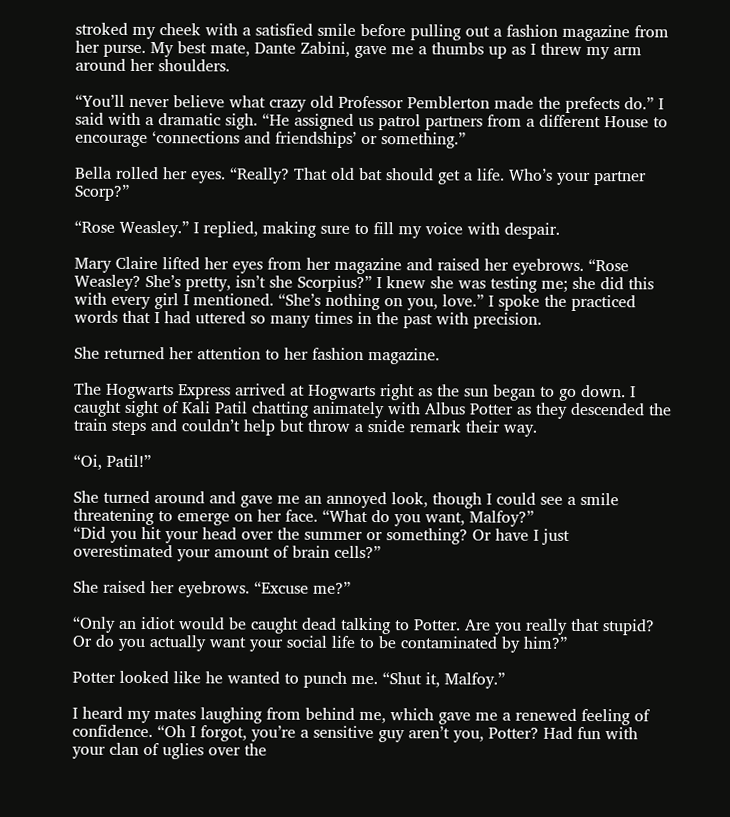stroked my cheek with a satisfied smile before pulling out a fashion magazine from her purse. My best mate, Dante Zabini, gave me a thumbs up as I threw my arm around her shoulders.

“You’ll never believe what crazy old Professor Pemblerton made the prefects do.” I said with a dramatic sigh. “He assigned us patrol partners from a different House to encourage ‘connections and friendships’ or something.”

Bella rolled her eyes. “Really? That old bat should get a life. Who’s your partner Scorp?”

“Rose Weasley.” I replied, making sure to fill my voice with despair.

Mary Claire lifted her eyes from her magazine and raised her eyebrows. “Rose Weasley? She’s pretty, isn’t she Scorpius?” I knew she was testing me; she did this with every girl I mentioned. “She’s nothing on you, love.” I spoke the practiced words that I had uttered so many times in the past with precision.

She returned her attention to her fashion magazine.

The Hogwarts Express arrived at Hogwarts right as the sun began to go down. I caught sight of Kali Patil chatting animately with Albus Potter as they descended the train steps and couldn’t help but throw a snide remark their way.

“Oi, Patil!”

She turned around and gave me an annoyed look, though I could see a smile threatening to emerge on her face. “What do you want, Malfoy?”
“Did you hit your head over the summer or something? Or have I just overestimated your amount of brain cells?”

She raised her eyebrows. “Excuse me?”

“Only an idiot would be caught dead talking to Potter. Are you really that stupid? Or do you actually want your social life to be contaminated by him?”

Potter looked like he wanted to punch me. “Shut it, Malfoy.”

I heard my mates laughing from behind me, which gave me a renewed feeling of confidence. “Oh I forgot, you’re a sensitive guy aren’t you, Potter? Had fun with your clan of uglies over the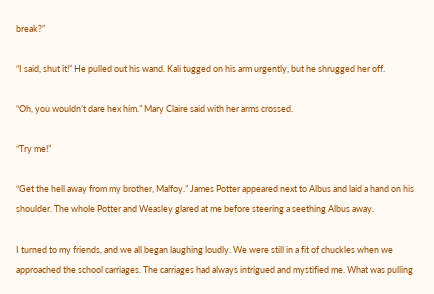break?”

“I said, shut it!” He pulled out his wand. Kali tugged on his arm urgently, but he shrugged her off.

“Oh, you wouldn’t dare hex him.” Mary Claire said with her arms crossed.

“Try me!”

“Get the hell away from my brother, Malfoy.” James Potter appeared next to Albus and laid a hand on his shoulder. The whole Potter and Weasley glared at me before steering a seething Albus away.

I turned to my friends, and we all began laughing loudly. We were still in a fit of chuckles when we approached the school carriages. The carriages had always intrigued and mystified me. What was pulling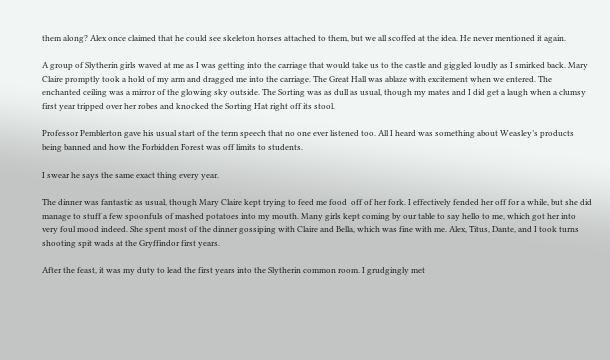them along? Alex once claimed that he could see skeleton horses attached to them, but we all scoffed at the idea. He never mentioned it again.

A group of Slytherin girls waved at me as I was getting into the carriage that would take us to the castle and giggled loudly as I smirked back. Mary Claire promptly took a hold of my arm and dragged me into the carriage. The Great Hall was ablaze with excitement when we entered. The enchanted ceiling was a mirror of the glowing sky outside. The Sorting was as dull as usual, though my mates and I did get a laugh when a clumsy first year tripped over her robes and knocked the Sorting Hat right off its stool.

Professor Pemblerton gave his usual start of the term speech that no one ever listened too. All I heard was something about Weasley’s products being banned and how the Forbidden Forest was off limits to students.

I swear he says the same exact thing every year.

The dinner was fantastic as usual, though Mary Claire kept trying to feed me food  off of her fork. I effectively fended her off for a while, but she did manage to stuff a few spoonfuls of mashed potatoes into my mouth. Many girls kept coming by our table to say hello to me, which got her into very foul mood indeed. She spent most of the dinner gossiping with Claire and Bella, which was fine with me. Alex, Titus, Dante, and I took turns shooting spit wads at the Gryffindor first years.

After the feast, it was my duty to lead the first years into the Slytherin common room. I grudgingly met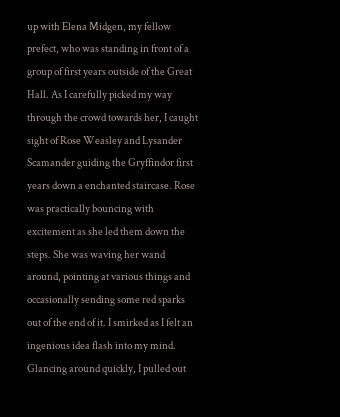up with Elena Midgen, my fellow prefect, who was standing in front of a group of first years outside of the Great Hall. As I carefully picked my way through the crowd towards her, I caught sight of Rose Weasley and Lysander Scamander guiding the Gryffindor first years down a enchanted staircase. Rose was practically bouncing with excitement as she led them down the steps. She was waving her wand around, pointing at various things and occasionally sending some red sparks out of the end of it. I smirked as I felt an ingenious idea flash into my mind. Glancing around quickly, I pulled out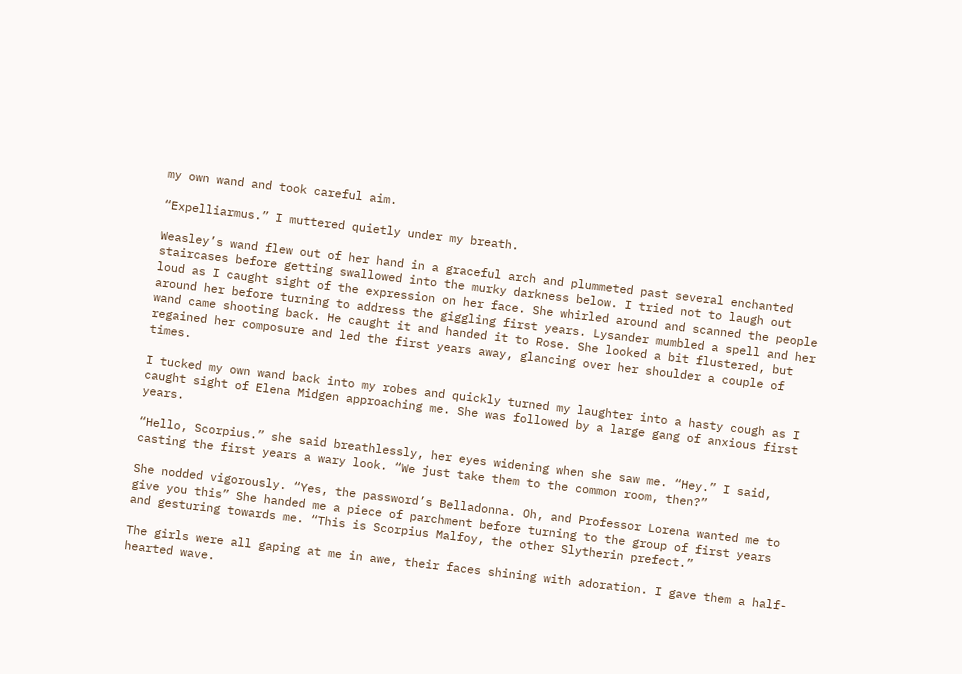my own wand and took careful aim.

“Expelliarmus.” I muttered quietly under my breath.

Weasley’s wand flew out of her hand in a graceful arch and plummeted past several enchanted staircases before getting swallowed into the murky darkness below. I tried not to laugh out loud as I caught sight of the expression on her face. She whirled around and scanned the people around her before turning to address the giggling first years. Lysander mumbled a spell and her wand came shooting back. He caught it and handed it to Rose. She looked a bit flustered, but regained her composure and led the first years away, glancing over her shoulder a couple of times.

I tucked my own wand back into my robes and quickly turned my laughter into a hasty cough as I caught sight of Elena Midgen approaching me. She was followed by a large gang of anxious first years.

“Hello, Scorpius.” she said breathlessly, her eyes widening when she saw me. “Hey.” I said, casting the first years a wary look. “We just take them to the common room, then?”

She nodded vigorously. “Yes, the password’s Belladonna. Oh, and Professor Lorena wanted me to give you this” She handed me a piece of parchment before turning to the group of first years and gesturing towards me. “This is Scorpius Malfoy, the other Slytherin prefect.”

The girls were all gaping at me in awe, their faces shining with adoration. I gave them a half-hearted wave.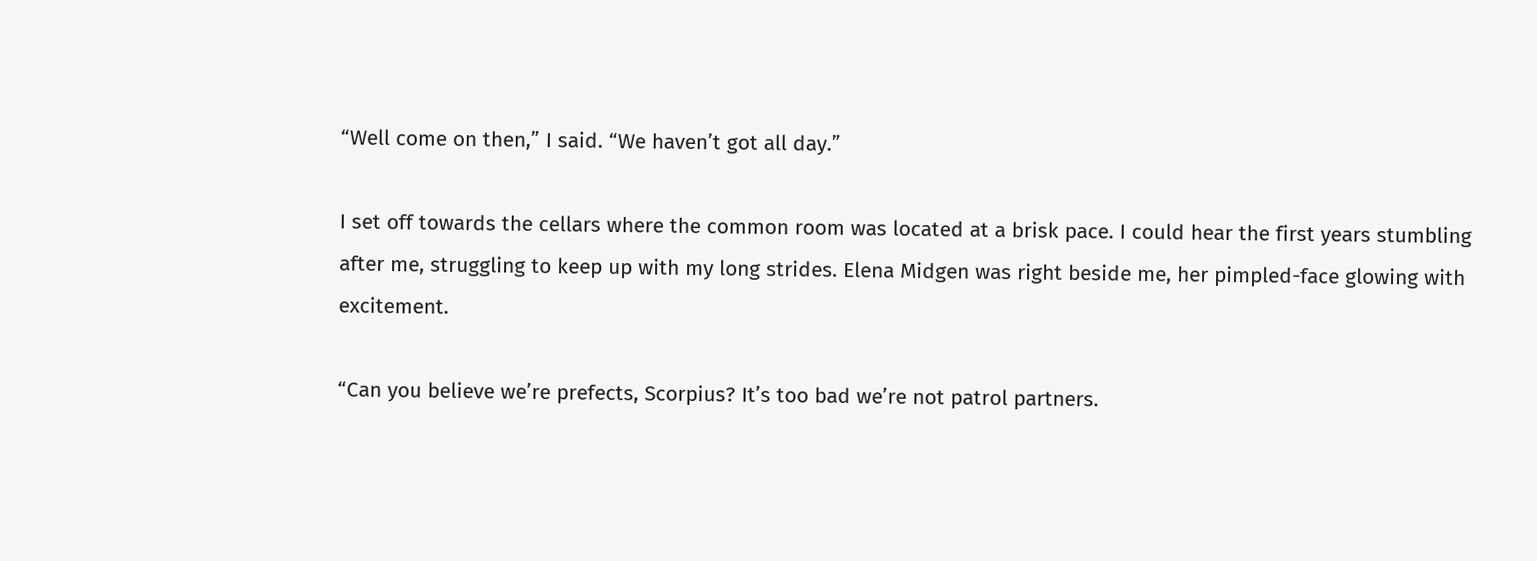“Well come on then,” I said. “We haven’t got all day.”

I set off towards the cellars where the common room was located at a brisk pace. I could hear the first years stumbling after me, struggling to keep up with my long strides. Elena Midgen was right beside me, her pimpled-face glowing with excitement.

“Can you believe we’re prefects, Scorpius? It’s too bad we’re not patrol partners.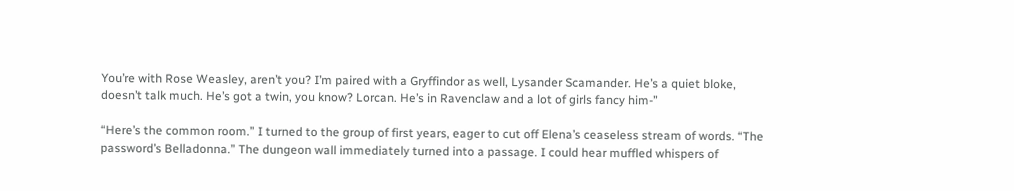You’re with Rose Weasley, aren’t you? I’m paired with a Gryffindor as well, Lysander Scamander. He’s a quiet bloke, doesn’t talk much. He’s got a twin, you know? Lorcan. He’s in Ravenclaw and a lot of girls fancy him-”

“Here’s the common room.” I turned to the group of first years, eager to cut off Elena’s ceaseless stream of words. “The password’s Belladonna.” The dungeon wall immediately turned into a passage. I could hear muffled whispers of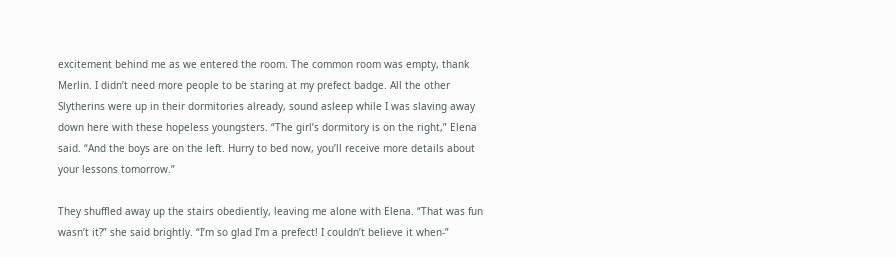excitement behind me as we entered the room. The common room was empty, thank Merlin. I didn’t need more people to be staring at my prefect badge. All the other Slytherins were up in their dormitories already, sound asleep while I was slaving away down here with these hopeless youngsters. “The girl’s dormitory is on the right,” Elena said. “And the boys are on the left. Hurry to bed now, you’ll receive more details about your lessons tomorrow.”

They shuffled away up the stairs obediently, leaving me alone with Elena. “That was fun wasn’t it?” she said brightly. “I’m so glad I’m a prefect! I couldn’t believe it when-”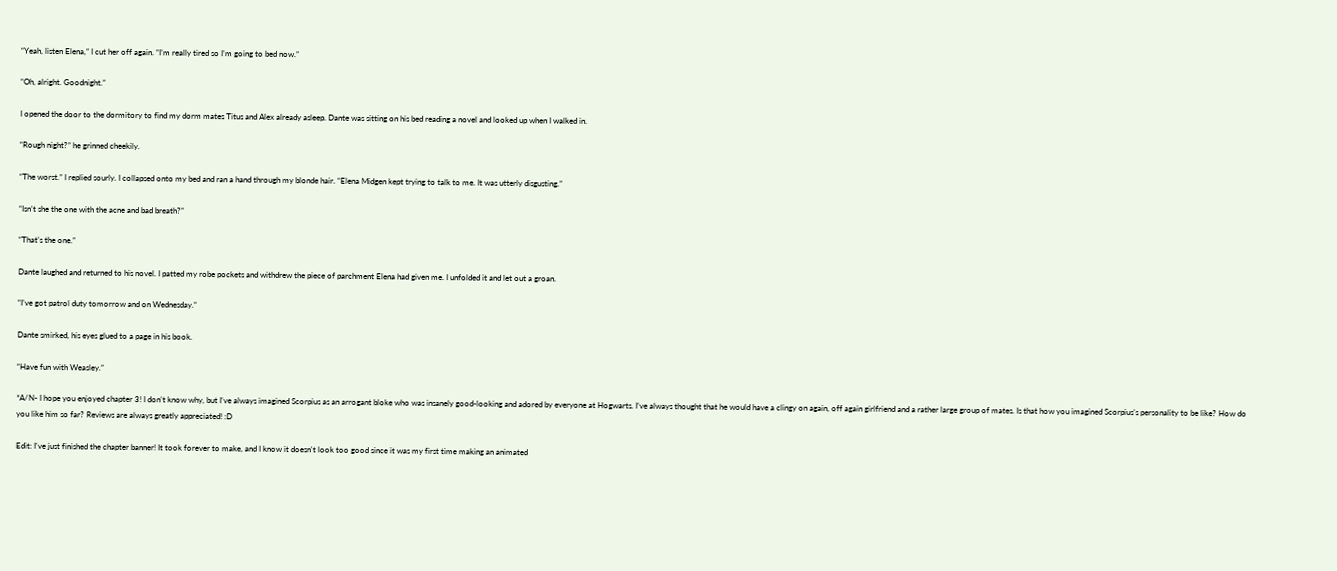“Yeah, listen Elena,” I cut her off again. “I’m really tired so I’m going to bed now.”

“Oh, alright. Goodnight.”

I opened the door to the dormitory to find my dorm mates Titus and Alex already asleep. Dante was sitting on his bed reading a novel and looked up when I walked in.

“Rough night?” he grinned cheekily.

“The worst.” I replied sourly. I collapsed onto my bed and ran a hand through my blonde hair. “Elena Midgen kept trying to talk to me. It was utterly disgusting.”

“Isn’t she the one with the acne and bad breath?”

“That’s the one.”

Dante laughed and returned to his novel. I patted my robe pockets and withdrew the piece of parchment Elena had given me. I unfolded it and let out a groan.

“I’ve got patrol duty tomorrow and on Wednesday.”

Dante smirked, his eyes glued to a page in his book.

“Have fun with Weasley.”

*A/N- I hope you enjoyed chapter 3! I don’t know why, but I’ve always imagined Scorpius as an arrogant bloke who was insanely good-looking and adored by everyone at Hogwarts. I’ve always thought that he would have a clingy on again, off again girlfriend and a rather large group of mates. Is that how you imagined Scorpius’s personality to be like? How do you like him so far? Reviews are always greatly appreciated! :D

Edit: I've just finished the chapter banner! It took forever to make, and I know it doesn't look too good since it was my first time making an animated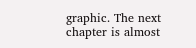graphic. The next chapter is almost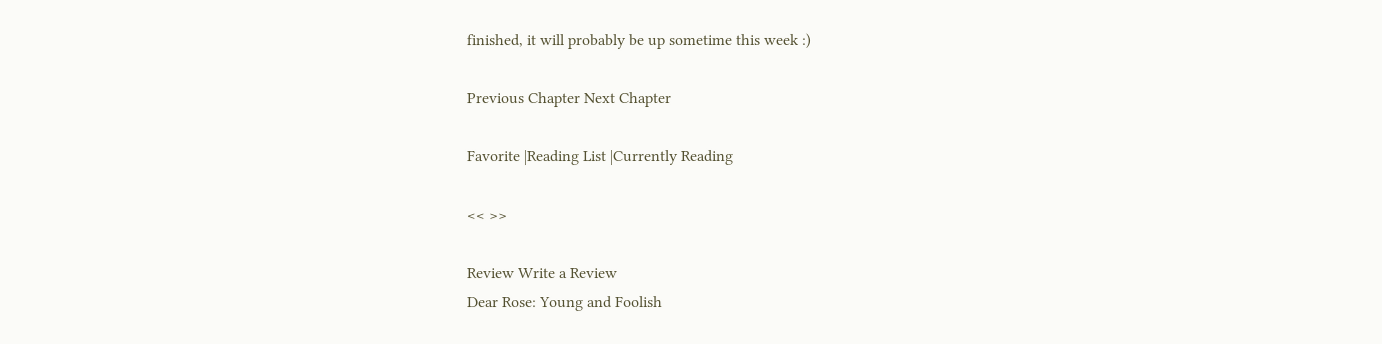finished, it will probably be up sometime this week :)

Previous Chapter Next Chapter

Favorite |Reading List |Currently Reading

<< >>

Review Write a Review
Dear Rose: Young and Foolish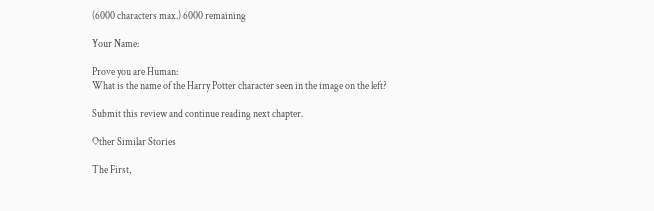(6000 characters max.) 6000 remaining

Your Name:

Prove you are Human:
What is the name of the Harry Potter character seen in the image on the left?

Submit this review and continue reading next chapter.

Other Similar Stories

The First,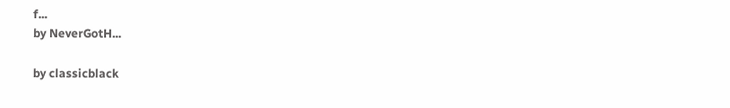f...
by NeverGotH...

by classicblack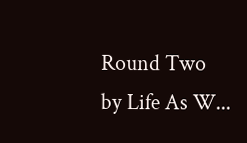Round Two
by Life As W...